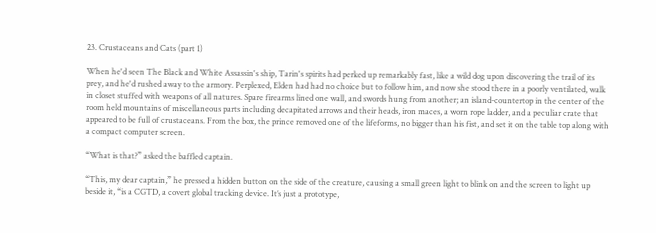23. Crustaceans and Cats (part 1)

When he'd seen The Black and White Assassin's ship, Tarin's spirits had perked up remarkably fast, like a wild dog upon discovering the trail of its prey, and he'd rushed away to the armory. Perplexed, Elden had had no choice but to follow him, and now she stood there in a poorly ventilated, walk in closet stuffed with weapons of all natures. Spare firearms lined one wall, and swords hung from another; an island-countertop in the center of the room held mountains of miscellaneous parts including decapitated arrows and their heads, iron maces, a worn rope ladder, and a peculiar crate that appeared to be full of crustaceans. From the box, the prince removed one of the lifeforms, no bigger than his fist, and set it on the table top along with a compact computer screen.

“What is that?” asked the baffled captain.

“This, my dear captain,” he pressed a hidden button on the side of the creature, causing a small green light to blink on and the screen to light up beside it, “is a CGTD, a covert global tracking device. It’s just a prototype,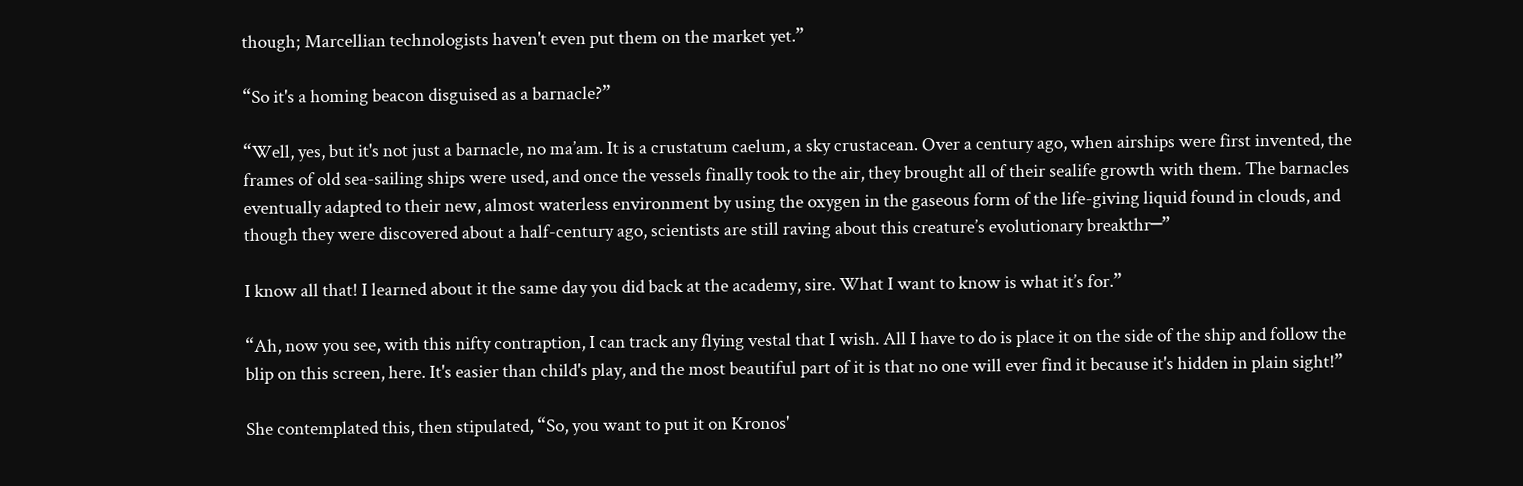though; Marcellian technologists haven't even put them on the market yet.”

“So it's a homing beacon disguised as a barnacle?”

“Well, yes, but it's not just a barnacle, no ma’am. It is a crustatum caelum, a sky crustacean. Over a century ago, when airships were first invented, the frames of old sea-sailing ships were used, and once the vessels finally took to the air, they brought all of their sealife growth with them. The barnacles eventually adapted to their new, almost waterless environment by using the oxygen in the gaseous form of the life-giving liquid found in clouds, and though they were discovered about a half-century ago, scientists are still raving about this creature’s evolutionary breakthr─”

I know all that! I learned about it the same day you did back at the academy, sire. What I want to know is what it’s for.”

“Ah, now you see, with this nifty contraption, I can track any flying vestal that I wish. All I have to do is place it on the side of the ship and follow the blip on this screen, here. It's easier than child's play, and the most beautiful part of it is that no one will ever find it because it's hidden in plain sight!”

She contemplated this, then stipulated, “So, you want to put it on Kronos'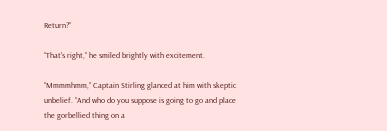Return?”

“That's right,” he smiled brightly with excitement.

“Mmmmhmm,” Captain Stirling glanced at him with skeptic unbelief. “And who do you suppose is going to go and place the gorbellied thing on a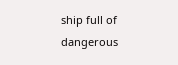ship full of dangerous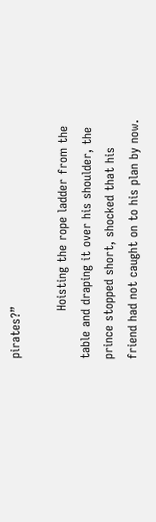pirates?”

            Hoisting the rope ladder from the table and draping it over his shoulder, the prince stopped short, shocked that his friend had not caught on to his plan by now.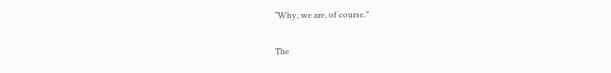“Why, we are, of course.”

The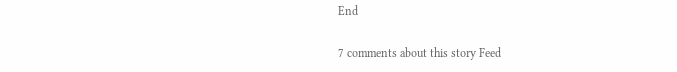End

7 comments about this story Feed